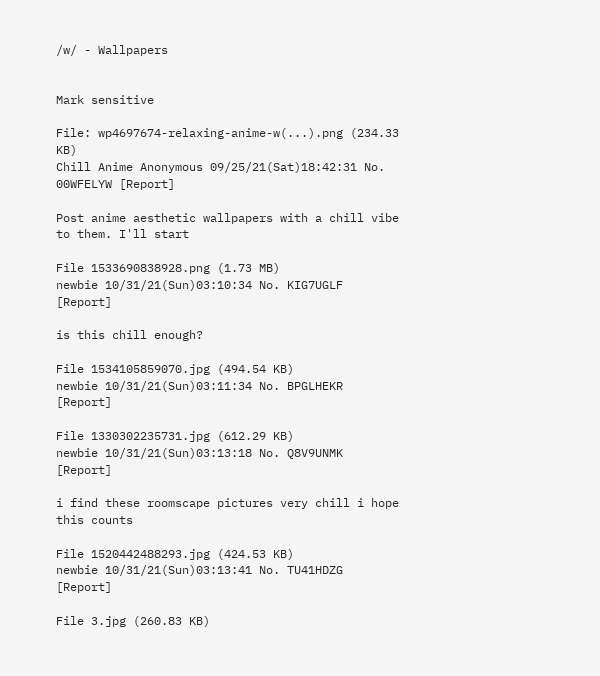/w/ - Wallpapers


Mark sensitive

File: wp4697674-relaxing-anime-w(...).png (234.33 KB)
Chill Anime Anonymous 09/25/21(Sat)18:42:31 No. 00WFELYW [Report]

Post anime aesthetic wallpapers with a chill vibe to them. I'll start

File 1533690838928.png (1.73 MB)
newbie 10/31/21(Sun)03:10:34 No. KIG7UGLF [Report]

is this chill enough?

File 1534105859070.jpg (494.54 KB)
newbie 10/31/21(Sun)03:11:34 No. BPGLHEKR [Report]

File 1330302235731.jpg (612.29 KB)
newbie 10/31/21(Sun)03:13:18 No. Q8V9UNMK [Report]

i find these roomscape pictures very chill i hope this counts

File 1520442488293.jpg (424.53 KB)
newbie 10/31/21(Sun)03:13:41 No. TU41HDZG [Report]

File 3.jpg (260.83 KB)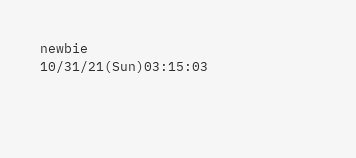newbie 10/31/21(Sun)03:15:03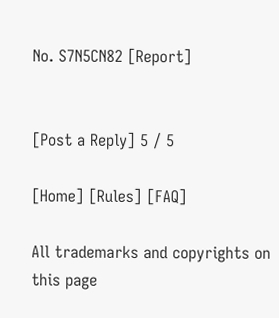No. S7N5CN82 [Report]


[Post a Reply] 5 / 5

[Home] [Rules] [FAQ]

All trademarks and copyrights on this page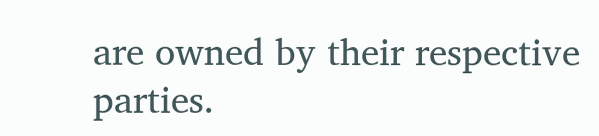are owned by their respective parties.